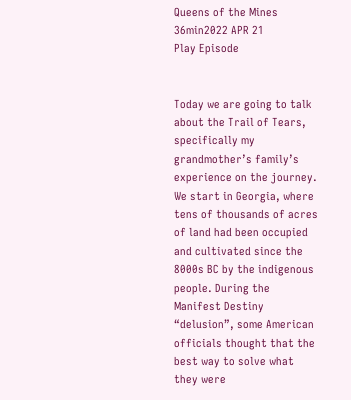Queens of the Mines
36min2022 APR 21
Play Episode


Today we are going to talk about the Trail of Tears, specifically my grandmother’s family’s experience on the journey. We start in Georgia, where tens of thousands of acres of land had been occupied and cultivated since the 8000s BC by the indigenous people. During the Manifest Destiny “delusion”, some American officials thought that the best way to solve what they were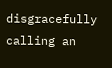disgracefully calling an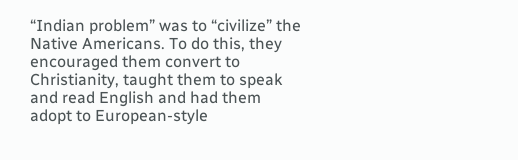“Indian problem” was to “civilize” the Native Americans. To do this, they encouraged them convert to Christianity, taught them to speak and read English and had them adopt to European-style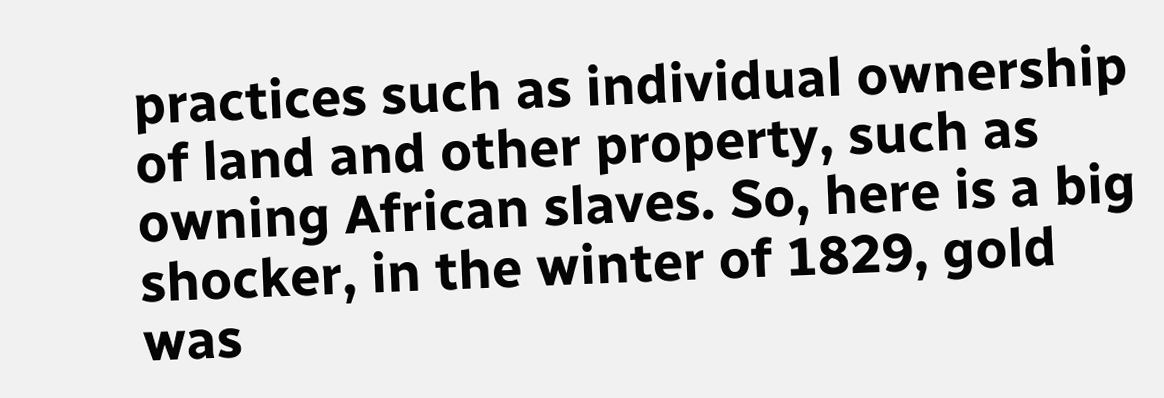practices such as individual ownership of land and other property, such as owning African slaves. So, here is a big shocker, in the winter of 1829, gold was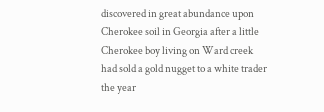discovered in great abundance upon Cherokee soil in Georgia after a little Cherokee boy living on Ward creek had sold a gold nugget to a white trader the year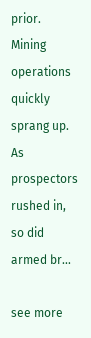prior. Mining operations quickly sprang up. As prospectors rushed in, so did armed br...

see more